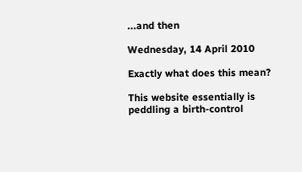...and then

Wednesday, 14 April 2010

Exactly what does this mean?

This website essentially is peddling a birth-control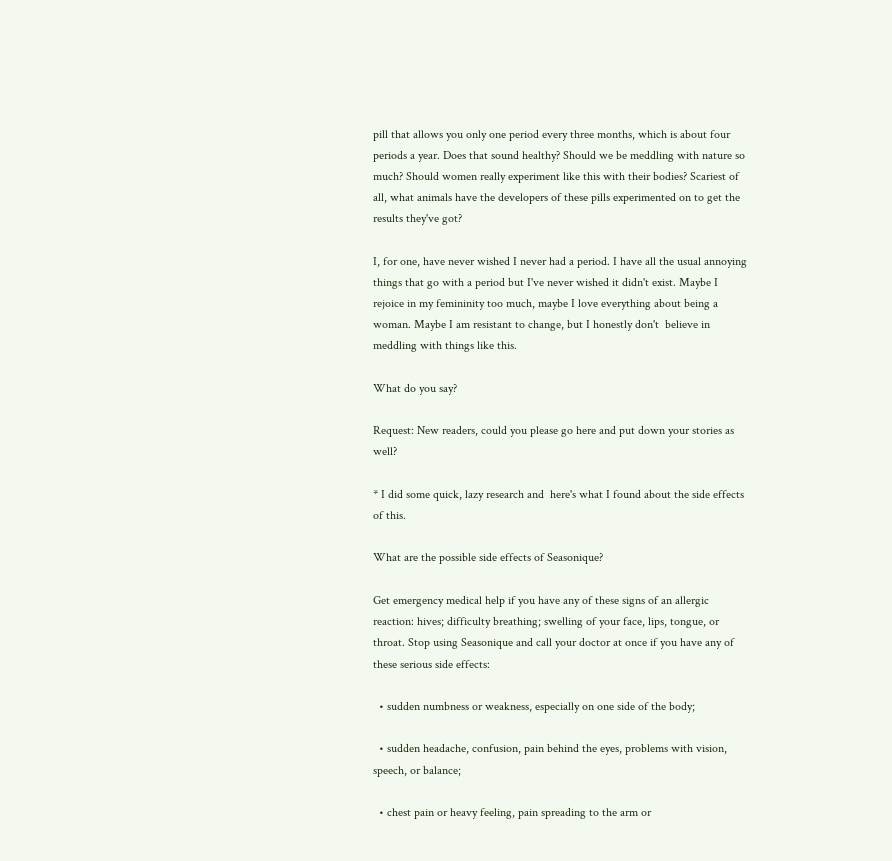pill that allows you only one period every three months, which is about four periods a year. Does that sound healthy? Should we be meddling with nature so much? Should women really experiment like this with their bodies? Scariest of all, what animals have the developers of these pills experimented on to get the results they've got?

I, for one, have never wished I never had a period. I have all the usual annoying things that go with a period but I've never wished it didn't exist. Maybe I rejoice in my femininity too much, maybe I love everything about being a woman. Maybe I am resistant to change, but I honestly don't  believe in meddling with things like this.

What do you say?

Request: New readers, could you please go here and put down your stories as well?

* I did some quick, lazy research and  here's what I found about the side effects of this.

What are the possible side effects of Seasonique?

Get emergency medical help if you have any of these signs of an allergic reaction: hives; difficulty breathing; swelling of your face, lips, tongue, or throat. Stop using Seasonique and call your doctor at once if you have any of these serious side effects:

  • sudden numbness or weakness, especially on one side of the body;

  • sudden headache, confusion, pain behind the eyes, problems with vision, speech, or balance;

  • chest pain or heavy feeling, pain spreading to the arm or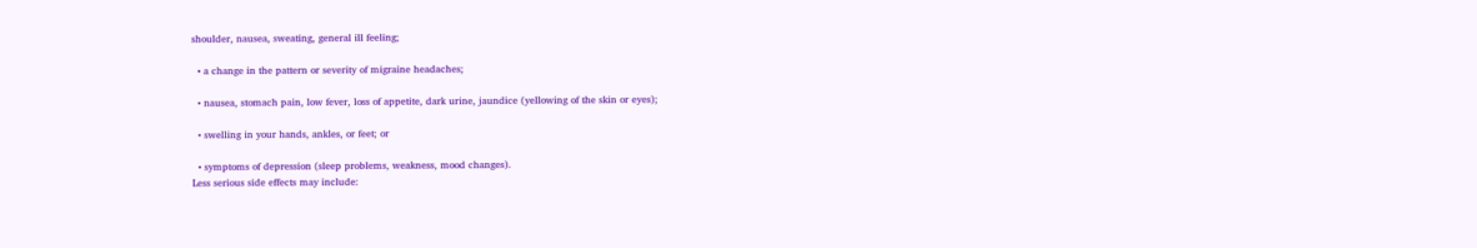shoulder, nausea, sweating, general ill feeling;

  • a change in the pattern or severity of migraine headaches;

  • nausea, stomach pain, low fever, loss of appetite, dark urine, jaundice (yellowing of the skin or eyes);

  • swelling in your hands, ankles, or feet; or

  • symptoms of depression (sleep problems, weakness, mood changes).
Less serious side effects may include: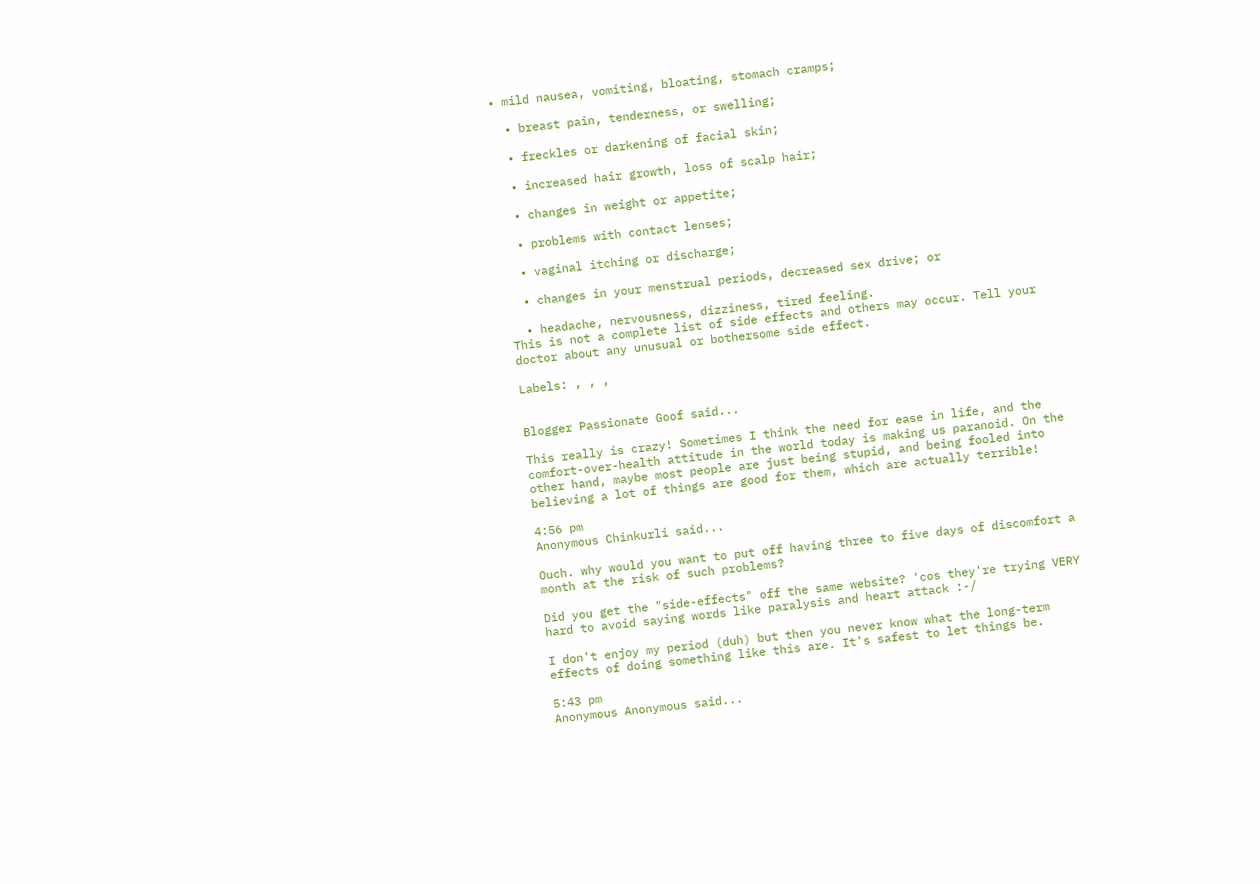• mild nausea, vomiting, bloating, stomach cramps;

  • breast pain, tenderness, or swelling;

  • freckles or darkening of facial skin;

  • increased hair growth, loss of scalp hair;

  • changes in weight or appetite;

  • problems with contact lenses;

  • vaginal itching or discharge;

  • changes in your menstrual periods, decreased sex drive; or

  • headache, nervousness, dizziness, tired feeling.
This is not a complete list of side effects and others may occur. Tell your doctor about any unusual or bothersome side effect.

Labels: , , ,


Blogger Passionate Goof said...

This really is crazy! Sometimes I think the need for ease in life, and the comfort-over-health attitude in the world today is making us paranoid. On the other hand, maybe most people are just being stupid, and being fooled into believing a lot of things are good for them, which are actually terrible!

4:56 pm
Anonymous Chinkurli said...

Ouch. why would you want to put off having three to five days of discomfort a month at the risk of such problems?

Did you get the "side-effects" off the same website? 'cos they're trying VERY hard to avoid saying words like paralysis and heart attack :-/

I don't enjoy my period (duh) but then you never know what the long-term effects of doing something like this are. It's safest to let things be.

5:43 pm
Anonymous Anonymous said...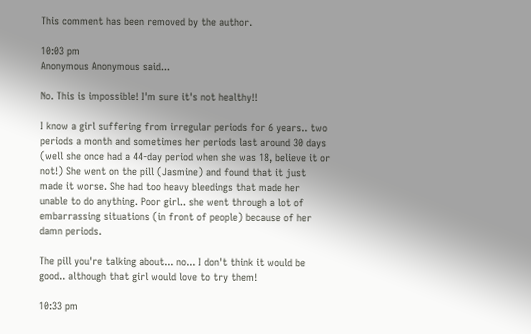This comment has been removed by the author.

10:03 pm
Anonymous Anonymous said...

No. This is impossible! I'm sure it's not healthy!!

I know a girl suffering from irregular periods for 6 years.. two periods a month and sometimes her periods last around 30 days (well she once had a 44-day period when she was 18, believe it or not!) She went on the pill (Jasmine) and found that it just made it worse. She had too heavy bleedings that made her unable to do anything. Poor girl.. she went through a lot of embarrassing situations (in front of people) because of her damn periods.

The pill you're talking about... no... I don't think it would be good.. although that girl would love to try them!

10:33 pm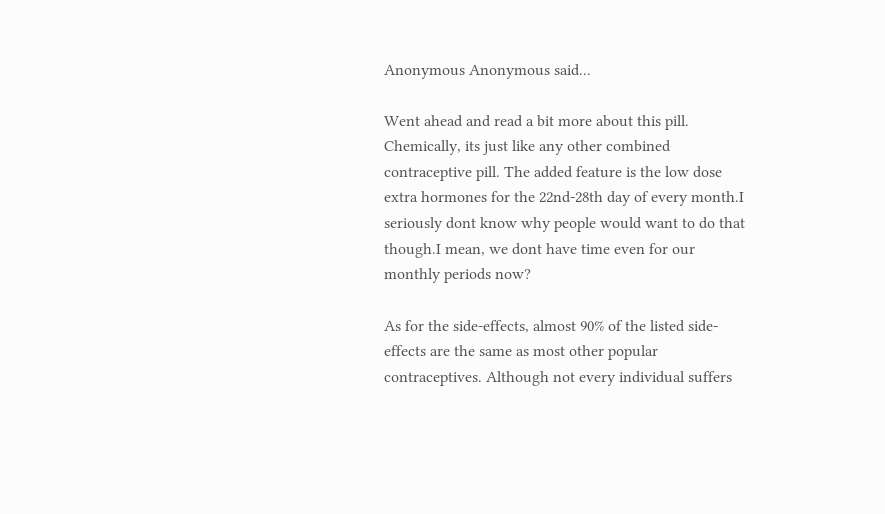Anonymous Anonymous said...

Went ahead and read a bit more about this pill. Chemically, its just like any other combined contraceptive pill. The added feature is the low dose extra hormones for the 22nd-28th day of every month.I seriously dont know why people would want to do that though.I mean, we dont have time even for our monthly periods now?

As for the side-effects, almost 90% of the listed side-effects are the same as most other popular contraceptives. Although not every individual suffers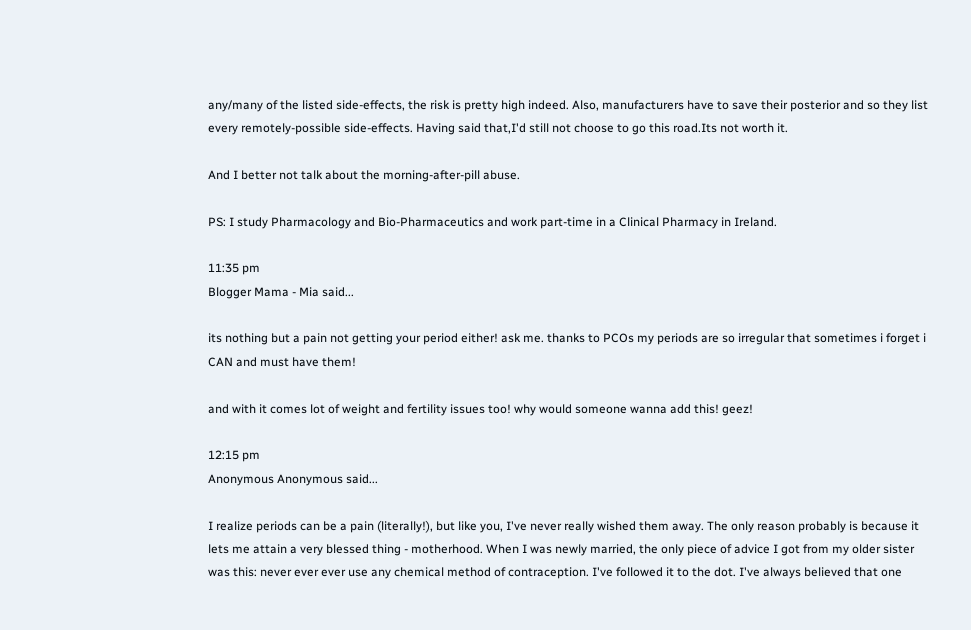any/many of the listed side-effects, the risk is pretty high indeed. Also, manufacturers have to save their posterior and so they list every remotely-possible side-effects. Having said that,I'd still not choose to go this road.Its not worth it.

And I better not talk about the morning-after-pill abuse.

PS: I study Pharmacology and Bio-Pharmaceutics and work part-time in a Clinical Pharmacy in Ireland.

11:35 pm
Blogger Mama - Mia said...

its nothing but a pain not getting your period either! ask me. thanks to PCOs my periods are so irregular that sometimes i forget i CAN and must have them!

and with it comes lot of weight and fertility issues too! why would someone wanna add this! geez!

12:15 pm
Anonymous Anonymous said...

I realize periods can be a pain (literally!), but like you, I've never really wished them away. The only reason probably is because it lets me attain a very blessed thing - motherhood. When I was newly married, the only piece of advice I got from my older sister was this: never ever ever use any chemical method of contraception. I've followed it to the dot. I've always believed that one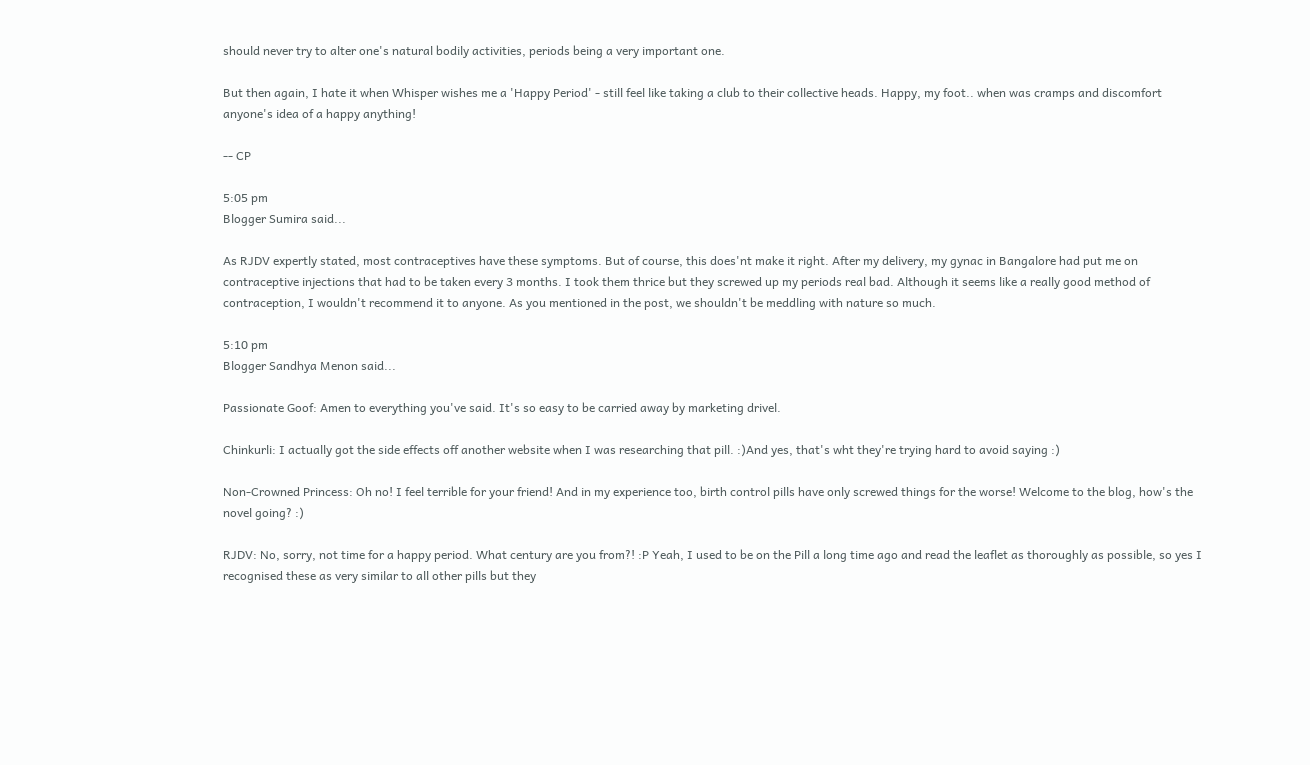should never try to alter one's natural bodily activities, periods being a very important one.

But then again, I hate it when Whisper wishes me a 'Happy Period' - still feel like taking a club to their collective heads. Happy, my foot.. when was cramps and discomfort anyone's idea of a happy anything!

-- CP

5:05 pm
Blogger Sumira said...

As RJDV expertly stated, most contraceptives have these symptoms. But of course, this does'nt make it right. After my delivery, my gynac in Bangalore had put me on contraceptive injections that had to be taken every 3 months. I took them thrice but they screwed up my periods real bad. Although it seems like a really good method of contraception, I wouldn't recommend it to anyone. As you mentioned in the post, we shouldn't be meddling with nature so much.

5:10 pm
Blogger Sandhya Menon said...

Passionate Goof: Amen to everything you've said. It's so easy to be carried away by marketing drivel.

Chinkurli: I actually got the side effects off another website when I was researching that pill. :)And yes, that's wht they're trying hard to avoid saying :)

Non-Crowned Princess: Oh no! I feel terrible for your friend! And in my experience too, birth control pills have only screwed things for the worse! Welcome to the blog, how's the novel going? :)

RJDV: No, sorry, not time for a happy period. What century are you from?! :P Yeah, I used to be on the Pill a long time ago and read the leaflet as thoroughly as possible, so yes I recognised these as very similar to all other pills but they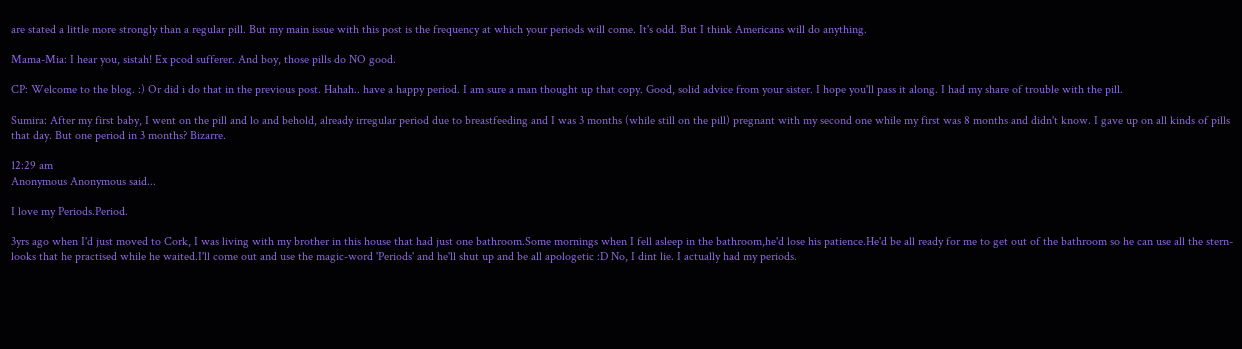are stated a little more strongly than a regular pill. But my main issue with this post is the frequency at which your periods will come. It's odd. But I think Americans will do anything.

Mama-Mia: I hear you, sistah! Ex pcod sufferer. And boy, those pills do NO good.

CP: Welcome to the blog. :) Or did i do that in the previous post. Hahah.. have a happy period. I am sure a man thought up that copy. Good, solid advice from your sister. I hope you'll pass it along. I had my share of trouble with the pill.

Sumira: After my first baby, I went on the pill and lo and behold, already irregular period due to breastfeeding and I was 3 months (while still on the pill) pregnant with my second one while my first was 8 months and didn't know. I gave up on all kinds of pills that day. But one period in 3 months? Bizarre.

12:29 am
Anonymous Anonymous said...

I love my Periods.Period.

3yrs ago when I'd just moved to Cork, I was living with my brother in this house that had just one bathroom.Some mornings when I fell asleep in the bathroom,he'd lose his patience.He'd be all ready for me to get out of the bathroom so he can use all the stern-looks that he practised while he waited.I'll come out and use the magic-word 'Periods' and he'll shut up and be all apologetic :D No, I dint lie. I actually had my periods.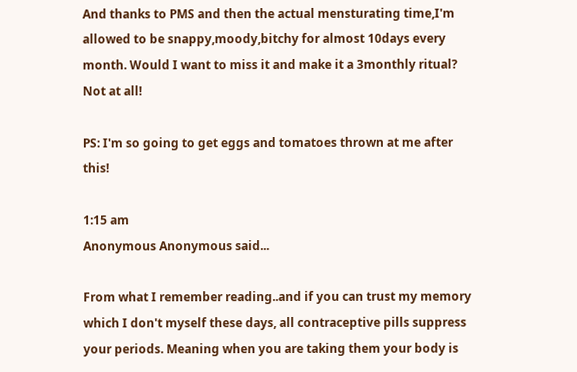And thanks to PMS and then the actual mensturating time,I'm allowed to be snappy,moody,bitchy for almost 10days every month. Would I want to miss it and make it a 3monthly ritual? Not at all!

PS: I'm so going to get eggs and tomatoes thrown at me after this!

1:15 am
Anonymous Anonymous said...

From what I remember reading..and if you can trust my memory which I don't myself these days, all contraceptive pills suppress your periods. Meaning when you are taking them your body is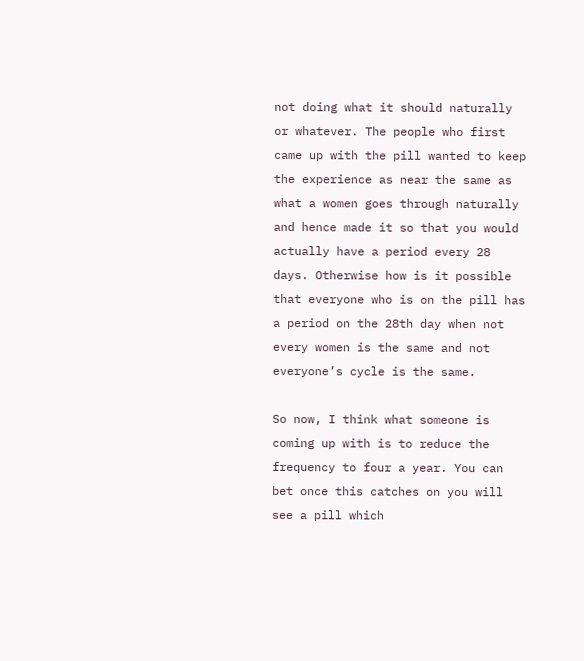not doing what it should naturally or whatever. The people who first came up with the pill wanted to keep the experience as near the same as what a women goes through naturally and hence made it so that you would actually have a period every 28 days. Otherwise how is it possible that everyone who is on the pill has a period on the 28th day when not every women is the same and not everyone’s cycle is the same.

So now, I think what someone is coming up with is to reduce the frequency to four a year. You can bet once this catches on you will see a pill which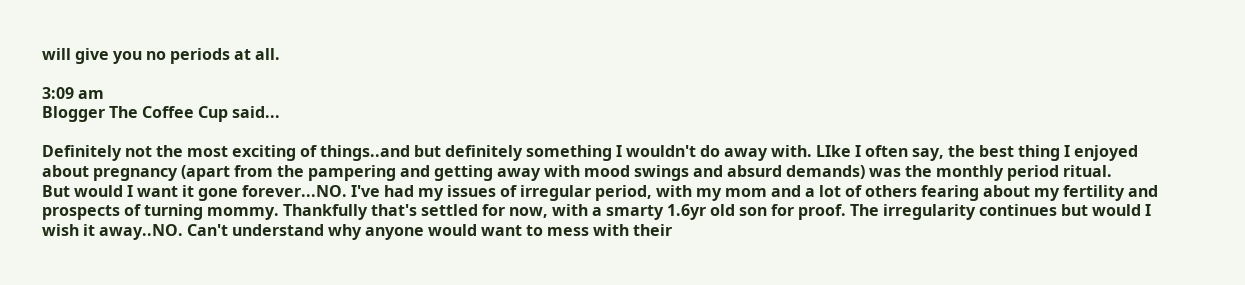will give you no periods at all.

3:09 am
Blogger The Coffee Cup said...

Definitely not the most exciting of things..and but definitely something I wouldn't do away with. LIke I often say, the best thing I enjoyed about pregnancy (apart from the pampering and getting away with mood swings and absurd demands) was the monthly period ritual.
But would I want it gone forever...NO. I've had my issues of irregular period, with my mom and a lot of others fearing about my fertility and prospects of turning mommy. Thankfully that's settled for now, with a smarty 1.6yr old son for proof. The irregularity continues but would I wish it away..NO. Can't understand why anyone would want to mess with their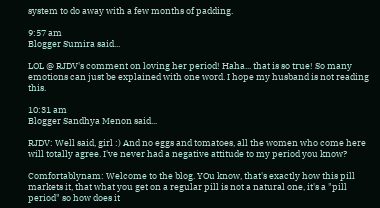system to do away with a few months of padding.

9:57 am
Blogger Sumira said...

LOL @ RJDV's comment on loving her period! Haha... that is so true! So many emotions can just be explained with one word. I hope my husband is not reading this.

10:31 am
Blogger Sandhya Menon said...

RJDV: Well said, girl :) And no eggs and tomatoes, all the women who come here will totally agree. I've never had a negative attitude to my period you know?

Comfortablynam: Welcome to the blog. YOu know, that's exactly how this pill markets it, that what you get on a regular pill is not a natural one, it's a "pill period" so how does it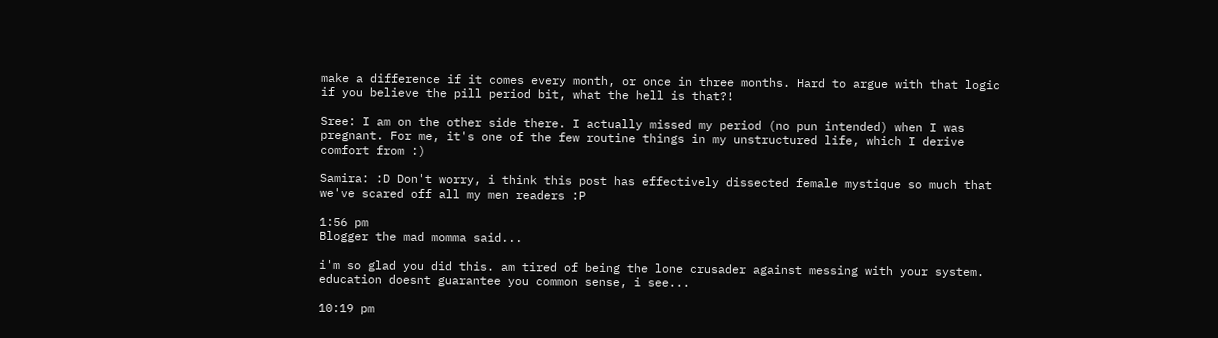make a difference if it comes every month, or once in three months. Hard to argue with that logic if you believe the pill period bit, what the hell is that?!

Sree: I am on the other side there. I actually missed my period (no pun intended) when I was pregnant. For me, it's one of the few routine things in my unstructured life, which I derive comfort from :)

Samira: :D Don't worry, i think this post has effectively dissected female mystique so much that we've scared off all my men readers :P

1:56 pm
Blogger the mad momma said...

i'm so glad you did this. am tired of being the lone crusader against messing with your system. education doesnt guarantee you common sense, i see...

10:19 pm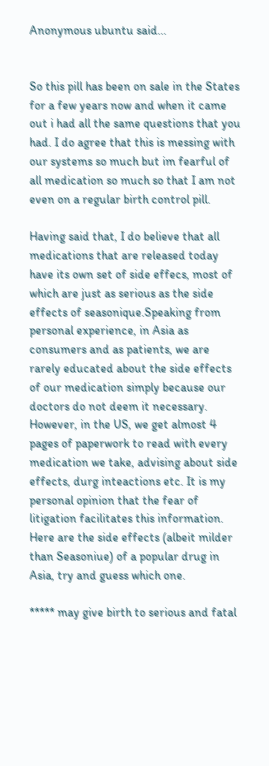Anonymous ubuntu said...


So this pill has been on sale in the States for a few years now and when it came out i had all the same questions that you had. I do agree that this is messing with our systems so much but im fearful of all medication so much so that I am not even on a regular birth control pill.

Having said that, I do believe that all medications that are released today have its own set of side effecs, most of which are just as serious as the side effects of seasonique.Speaking from personal experience, in Asia as consumers and as patients, we are rarely educated about the side effects of our medication simply because our doctors do not deem it necessary. However, in the US, we get almost 4 pages of paperwork to read with every medication we take, advising about side effects, durg inteactions etc. It is my personal opinion that the fear of litigation facilitates this information. Here are the side effects (albeit milder than Seasoniue) of a popular drug in Asia, try and guess which one.

***** may give birth to serious and fatal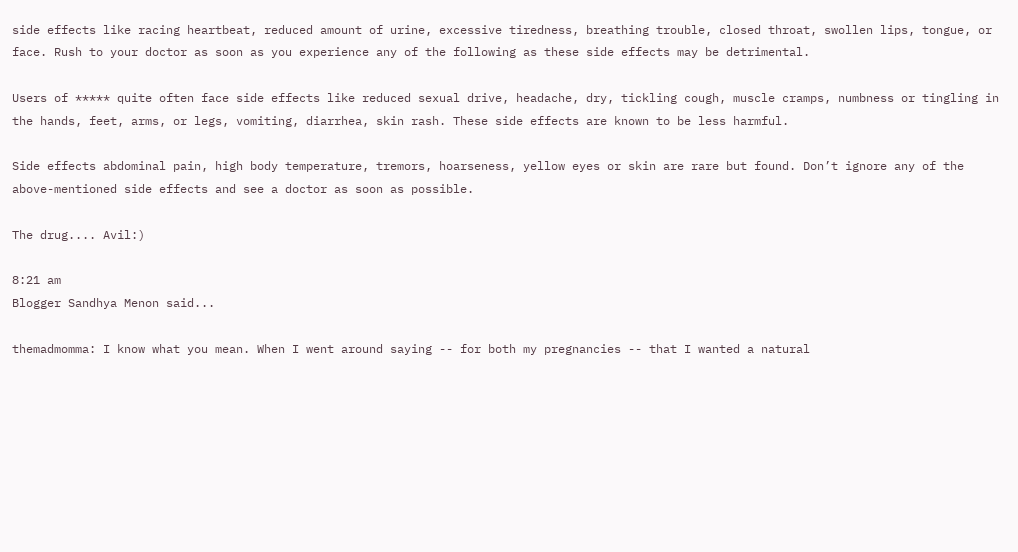side effects like racing heartbeat, reduced amount of urine, excessive tiredness, breathing trouble, closed throat, swollen lips, tongue, or face. Rush to your doctor as soon as you experience any of the following as these side effects may be detrimental.

Users of ***** quite often face side effects like reduced sexual drive, headache, dry, tickling cough, muscle cramps, numbness or tingling in the hands, feet, arms, or legs, vomiting, diarrhea, skin rash. These side effects are known to be less harmful.

Side effects abdominal pain, high body temperature, tremors, hoarseness, yellow eyes or skin are rare but found. Don’t ignore any of the above-mentioned side effects and see a doctor as soon as possible.

The drug.... Avil:)

8:21 am
Blogger Sandhya Menon said...

themadmomma: I know what you mean. When I went around saying -- for both my pregnancies -- that I wanted a natural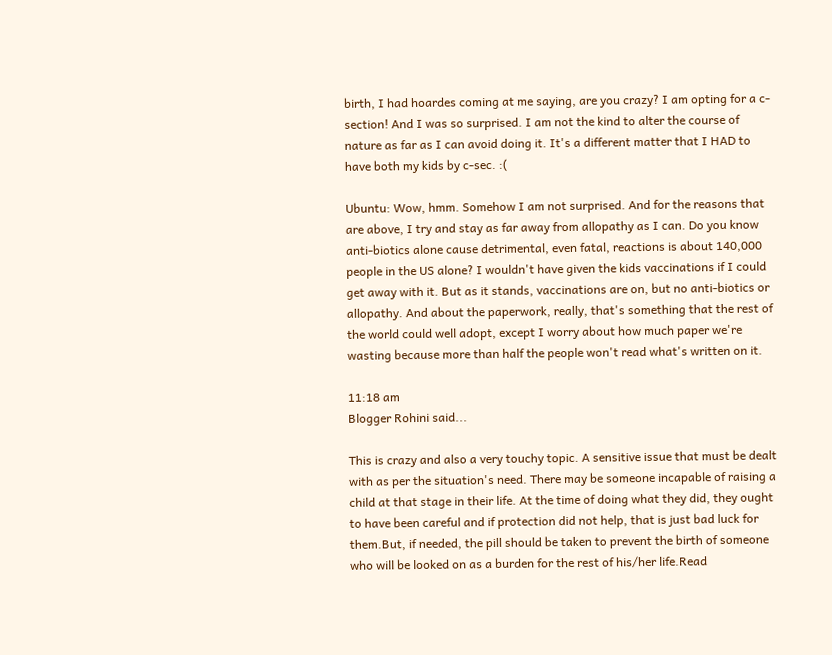birth, I had hoardes coming at me saying, are you crazy? I am opting for a c-section! And I was so surprised. I am not the kind to alter the course of nature as far as I can avoid doing it. It's a different matter that I HAD to have both my kids by c-sec. :(

Ubuntu: Wow, hmm. Somehow I am not surprised. And for the reasons that are above, I try and stay as far away from allopathy as I can. Do you know anti-biotics alone cause detrimental, even fatal, reactions is about 140,000 people in the US alone? I wouldn't have given the kids vaccinations if I could get away with it. But as it stands, vaccinations are on, but no anti-biotics or allopathy. And about the paperwork, really, that's something that the rest of the world could well adopt, except I worry about how much paper we're wasting because more than half the people won't read what's written on it.

11:18 am
Blogger Rohini said...

This is crazy and also a very touchy topic. A sensitive issue that must be dealt with as per the situation's need. There may be someone incapable of raising a child at that stage in their life. At the time of doing what they did, they ought to have been careful and if protection did not help, that is just bad luck for them.But, if needed, the pill should be taken to prevent the birth of someone who will be looked on as a burden for the rest of his/her life.Read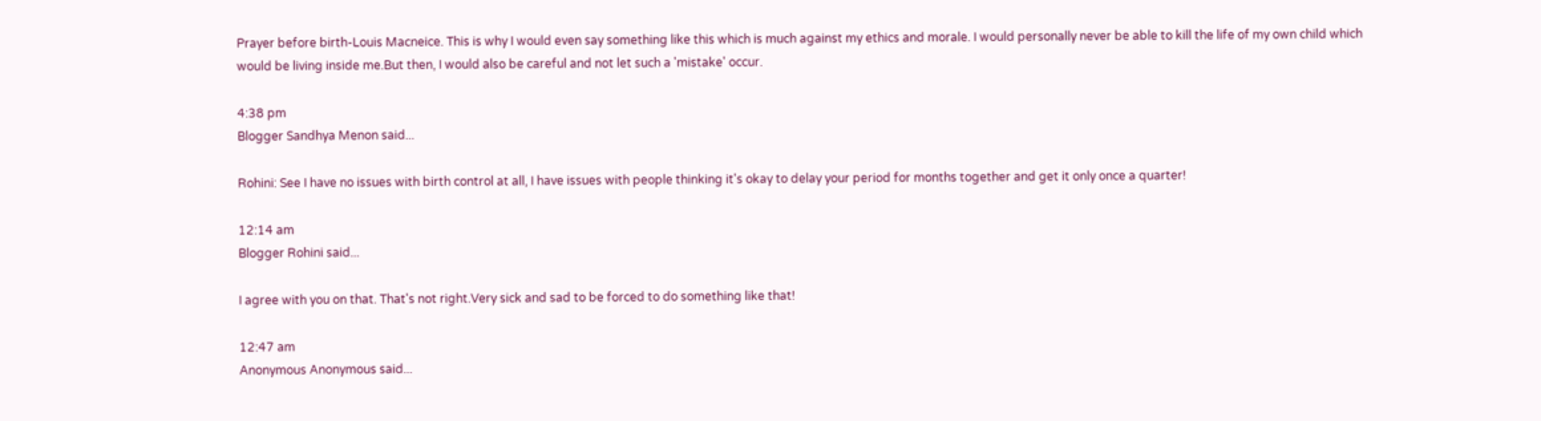Prayer before birth-Louis Macneice. This is why I would even say something like this which is much against my ethics and morale. I would personally never be able to kill the life of my own child which would be living inside me.But then, I would also be careful and not let such a 'mistake' occur.

4:38 pm
Blogger Sandhya Menon said...

Rohini: See I have no issues with birth control at all, I have issues with people thinking it's okay to delay your period for months together and get it only once a quarter!

12:14 am
Blogger Rohini said...

I agree with you on that. That's not right.Very sick and sad to be forced to do something like that!

12:47 am
Anonymous Anonymous said...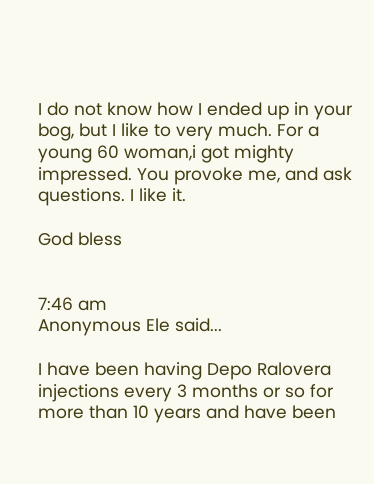I do not know how I ended up in your bog, but I like to very much. For a young 60 woman,i got mighty impressed. You provoke me, and ask questions. I like it.

God bless


7:46 am
Anonymous Ele said...

I have been having Depo Ralovera injections every 3 months or so for more than 10 years and have been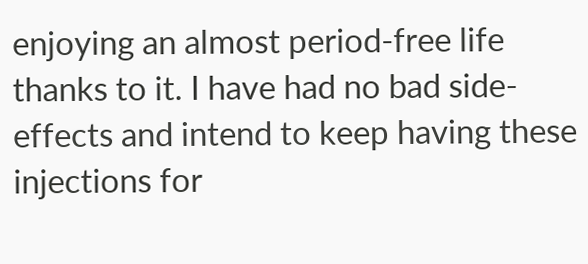enjoying an almost period-free life thanks to it. I have had no bad side-effects and intend to keep having these injections for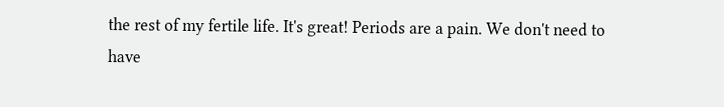the rest of my fertile life. It's great! Periods are a pain. We don't need to have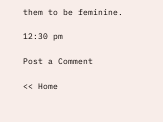them to be feminine.

12:30 pm

Post a Comment

<< Home